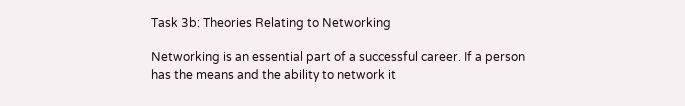Task 3b: Theories Relating to Networking

Networking is an essential part of a successful career. If a person has the means and the ability to network it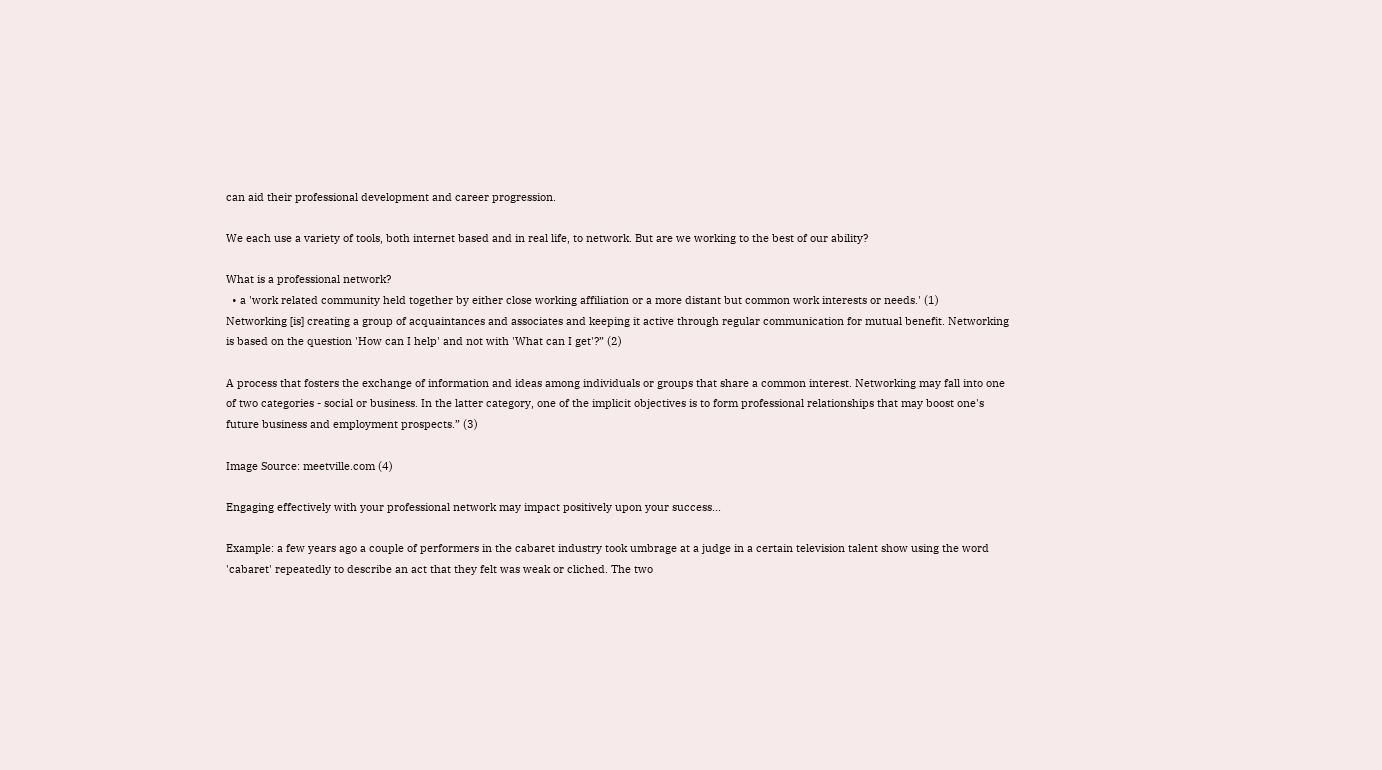can aid their professional development and career progression.

We each use a variety of tools, both internet based and in real life, to network. But are we working to the best of our ability?

What is a professional network?
  • a 'work related community held together by either close working affiliation or a more distant but common work interests or needs.' (1)
Networking [is] creating a group of acquaintances and associates and keeping it active through regular communication for mutual benefit. Networking is based on the question 'How can I help' and not with 'What can I get'?” (2)

A process that fosters the exchange of information and ideas among individuals or groups that share a common interest. Networking may fall into one of two categories - social or business. In the latter category, one of the implicit objectives is to form professional relationships that may boost one's future business and employment prospects.” (3)

Image Source: meetville.com (4)

Engaging effectively with your professional network may impact positively upon your success...

Example: a few years ago a couple of performers in the cabaret industry took umbrage at a judge in a certain television talent show using the word 'cabaret' repeatedly to describe an act that they felt was weak or cliched. The two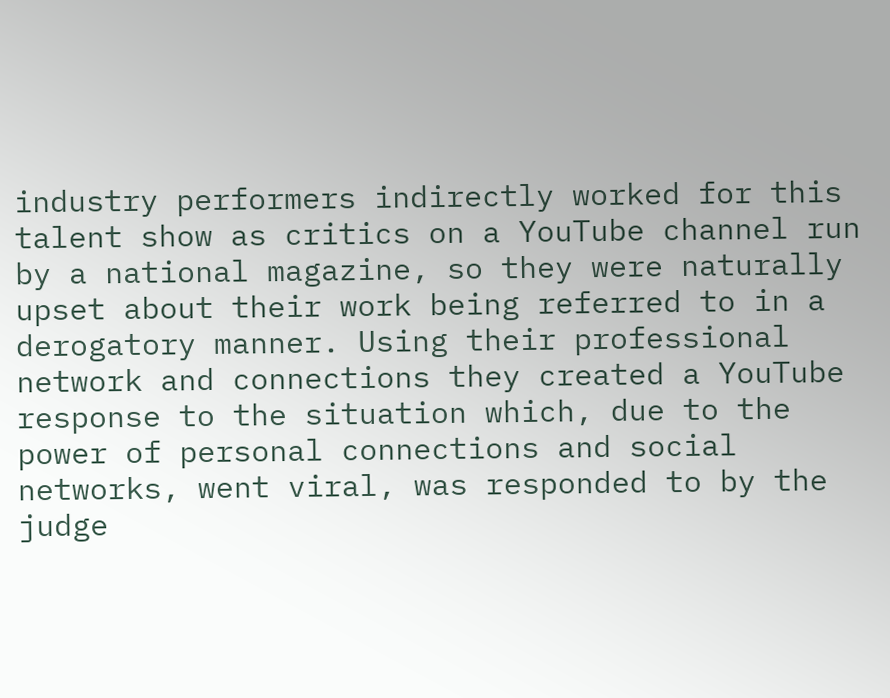industry performers indirectly worked for this talent show as critics on a YouTube channel run by a national magazine, so they were naturally upset about their work being referred to in a derogatory manner. Using their professional network and connections they created a YouTube response to the situation which, due to the power of personal connections and social networks, went viral, was responded to by the judge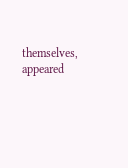themselves, appeared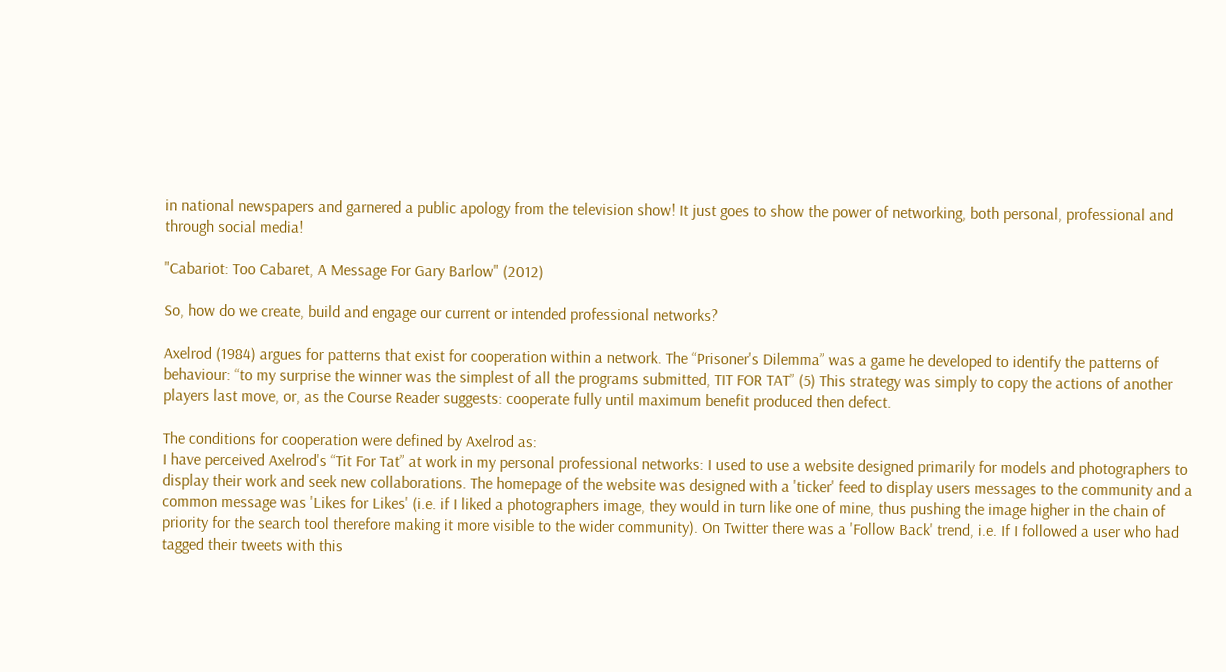in national newspapers and garnered a public apology from the television show! It just goes to show the power of networking, both personal, professional and through social media!

"Cabariot: Too Cabaret, A Message For Gary Barlow" (2012)

So, how do we create, build and engage our current or intended professional networks?

Axelrod (1984) argues for patterns that exist for cooperation within a network. The “Prisoner's Dilemma” was a game he developed to identify the patterns of behaviour: “to my surprise the winner was the simplest of all the programs submitted, TIT FOR TAT” (5) This strategy was simply to copy the actions of another players last move, or, as the Course Reader suggests: cooperate fully until maximum benefit produced then defect.

The conditions for cooperation were defined by Axelrod as:
I have perceived Axelrod's “Tit For Tat” at work in my personal professional networks: I used to use a website designed primarily for models and photographers to display their work and seek new collaborations. The homepage of the website was designed with a 'ticker' feed to display users messages to the community and a common message was 'Likes for Likes' (i.e. if I liked a photographers image, they would in turn like one of mine, thus pushing the image higher in the chain of priority for the search tool therefore making it more visible to the wider community). On Twitter there was a 'Follow Back' trend, i.e. If I followed a user who had tagged their tweets with this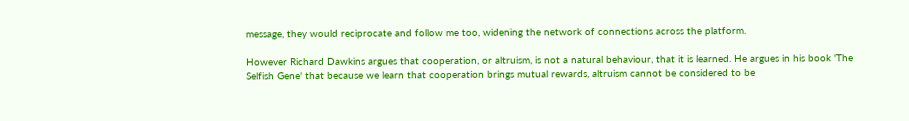message, they would reciprocate and follow me too, widening the network of connections across the platform.

However Richard Dawkins argues that cooperation, or altruism, is not a natural behaviour, that it is learned. He argues in his book 'The Selfish Gene' that because we learn that cooperation brings mutual rewards, altruism cannot be considered to be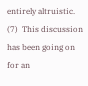entirely altruistic. (7)  This discussion has been going on for an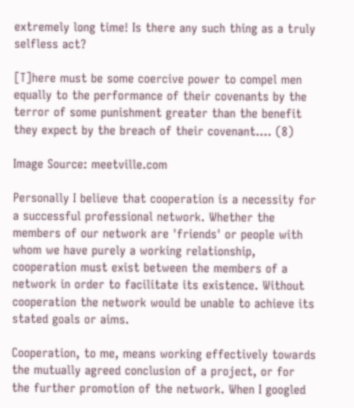extremely long time! Is there any such thing as a truly selfless act?

[T]here must be some coercive power to compel men equally to the performance of their covenants by the terror of some punishment greater than the benefit they expect by the breach of their covenant.... (8)

Image Source: meetville.com

Personally I believe that cooperation is a necessity for a successful professional network. Whether the members of our network are 'friends' or people with whom we have purely a working relationship, cooperation must exist between the members of a network in order to facilitate its existence. Without cooperation the network would be unable to achieve its stated goals or aims.

Cooperation, to me, means working effectively towards the mutually agreed conclusion of a project, or for the further promotion of the network. When I googled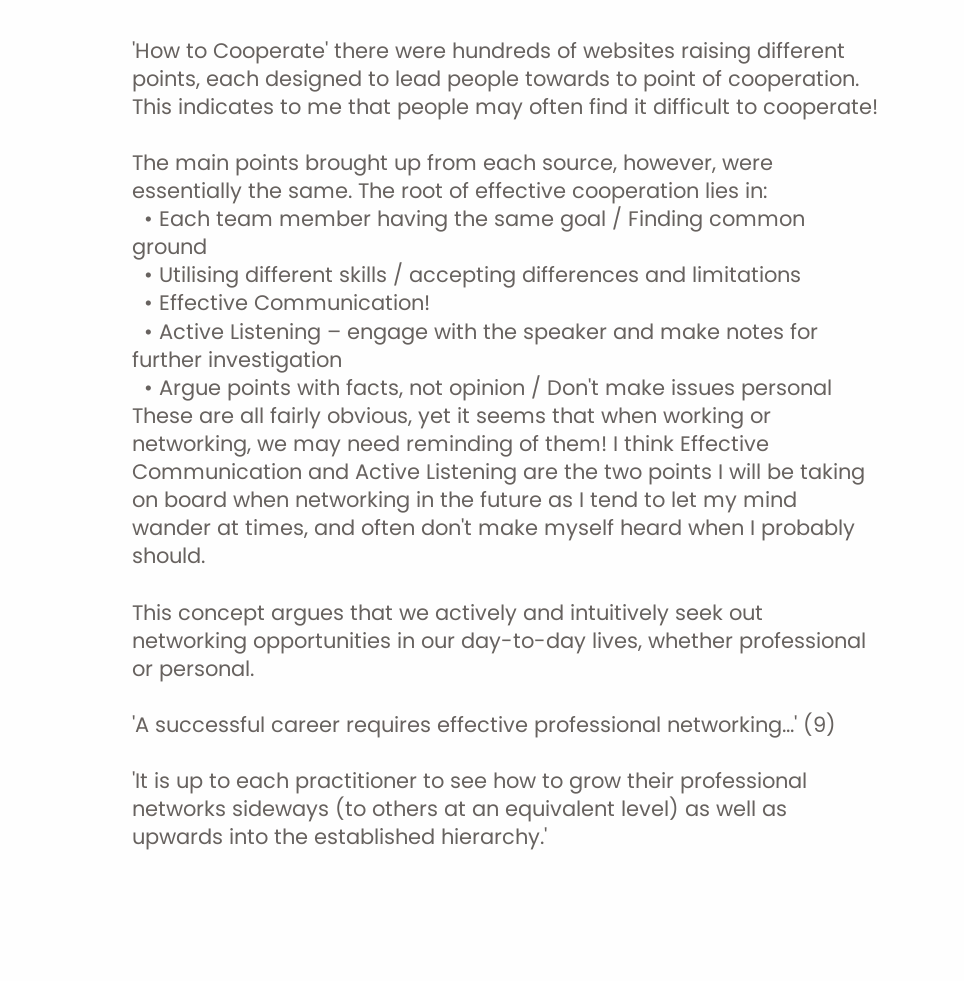'How to Cooperate' there were hundreds of websites raising different points, each designed to lead people towards to point of cooperation. This indicates to me that people may often find it difficult to cooperate!

The main points brought up from each source, however, were essentially the same. The root of effective cooperation lies in:
  • Each team member having the same goal / Finding common ground
  • Utilising different skills / accepting differences and limitations
  • Effective Communication!
  • Active Listening – engage with the speaker and make notes for further investigation
  • Argue points with facts, not opinion / Don't make issues personal
These are all fairly obvious, yet it seems that when working or networking, we may need reminding of them! I think Effective Communication and Active Listening are the two points I will be taking on board when networking in the future as I tend to let my mind wander at times, and often don't make myself heard when I probably should.

This concept argues that we actively and intuitively seek out networking opportunities in our day-to-day lives, whether professional or personal.

'A successful career requires effective professional networking...' (9)

'It is up to each practitioner to see how to grow their professional networks sideways (to others at an equivalent level) as well as upwards into the established hierarchy.'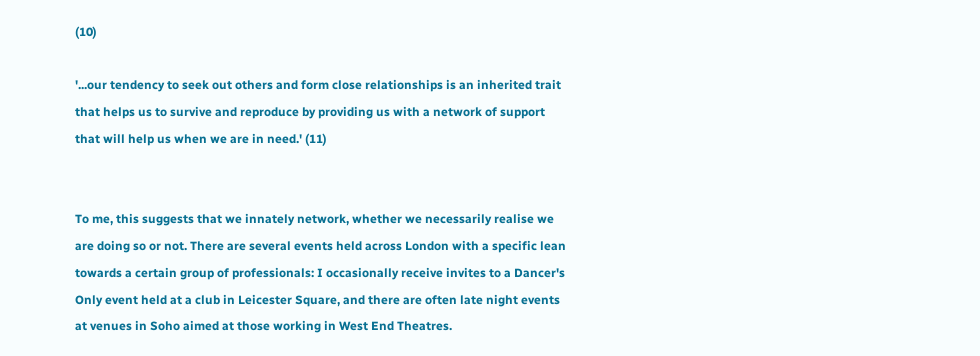(10)

'...our tendency to seek out others and form close relationships is an inherited trait that helps us to survive and reproduce by providing us with a network of support that will help us when we are in need.' (11)


To me, this suggests that we innately network, whether we necessarily realise we are doing so or not. There are several events held across London with a specific lean towards a certain group of professionals: I occasionally receive invites to a Dancer's Only event held at a club in Leicester Square, and there are often late night events at venues in Soho aimed at those working in West End Theatres.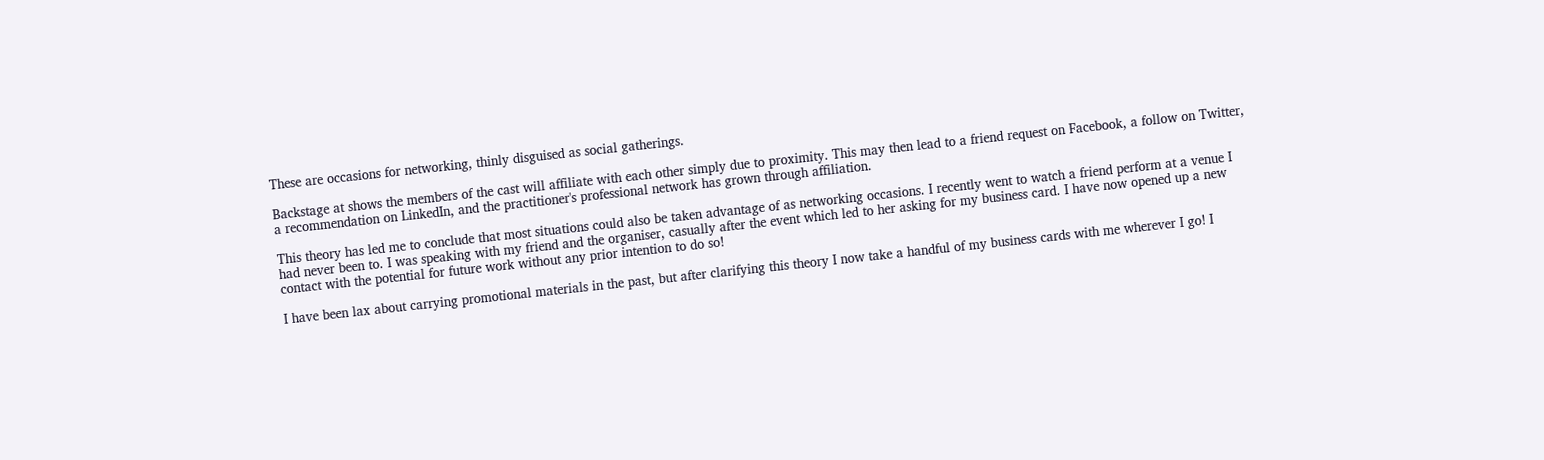These are occasions for networking, thinly disguised as social gatherings.

Backstage at shows the members of the cast will affiliate with each other simply due to proximity. This may then lead to a friend request on Facebook, a follow on Twitter, a recommendation on LinkedIn, and the practitioner's professional network has grown through affiliation.

This theory has led me to conclude that most situations could also be taken advantage of as networking occasions. I recently went to watch a friend perform at a venue I had never been to. I was speaking with my friend and the organiser, casually after the event which led to her asking for my business card. I have now opened up a new contact with the potential for future work without any prior intention to do so!

I have been lax about carrying promotional materials in the past, but after clarifying this theory I now take a handful of my business cards with me wherever I go! I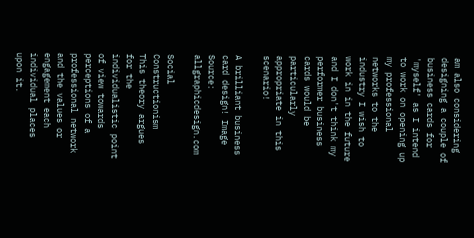am also considering designing a couple of business cards for 'myself' as I intend to work on opening up my professional networks to the industry I wish to work in in the future and I don't think my performer business cards would be particularly appropriate in this scenario!

A brilliant business card design! Image Source: allgraphicdesign.com

Social Constructionism
This theory argues for the individualistic point of view towards perceptions of a professional network and the values or engagement each individual places upon it.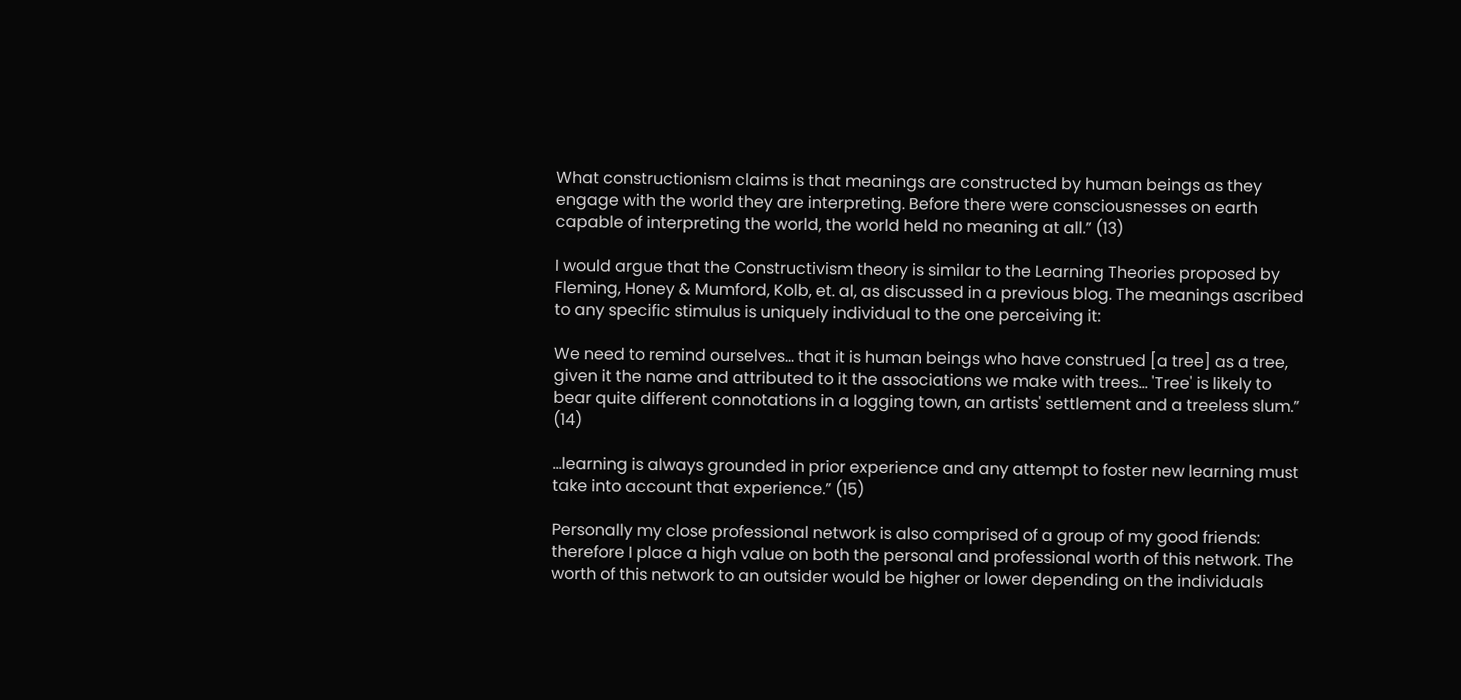What constructionism claims is that meanings are constructed by human beings as they engage with the world they are interpreting. Before there were consciousnesses on earth capable of interpreting the world, the world held no meaning at all.” (13)

I would argue that the Constructivism theory is similar to the Learning Theories proposed by Fleming, Honey & Mumford, Kolb, et. al, as discussed in a previous blog. The meanings ascribed to any specific stimulus is uniquely individual to the one perceiving it:

We need to remind ourselves... that it is human beings who have construed [a tree] as a tree, given it the name and attributed to it the associations we make with trees... 'Tree' is likely to bear quite different connotations in a logging town, an artists' settlement and a treeless slum.” (14)

...learning is always grounded in prior experience and any attempt to foster new learning must take into account that experience.” (15)

Personally my close professional network is also comprised of a group of my good friends: therefore I place a high value on both the personal and professional worth of this network. The worth of this network to an outsider would be higher or lower depending on the individuals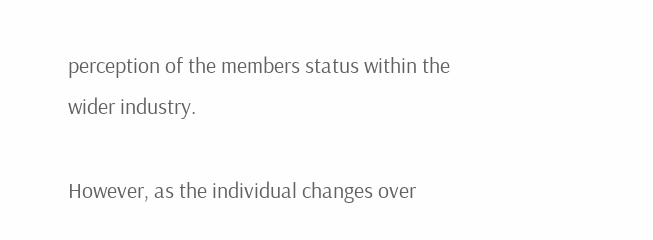perception of the members status within the wider industry.

However, as the individual changes over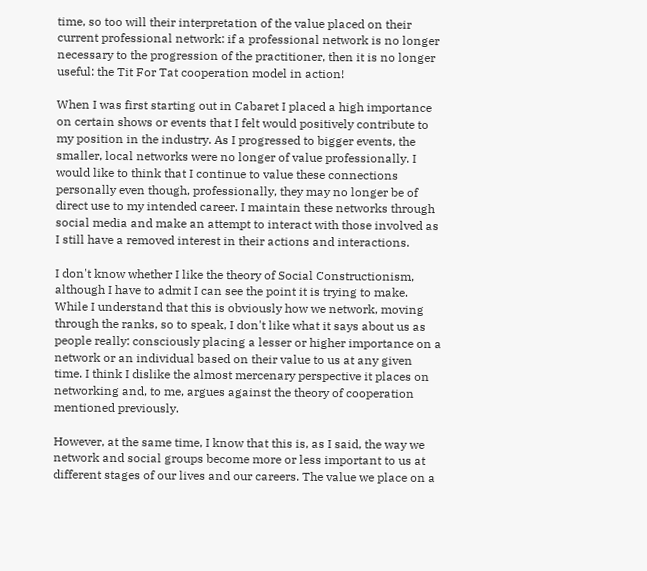time, so too will their interpretation of the value placed on their current professional network: if a professional network is no longer necessary to the progression of the practitioner, then it is no longer useful: the Tit For Tat cooperation model in action!

When I was first starting out in Cabaret I placed a high importance on certain shows or events that I felt would positively contribute to my position in the industry. As I progressed to bigger events, the smaller, local networks were no longer of value professionally. I would like to think that I continue to value these connections personally even though, professionally, they may no longer be of direct use to my intended career. I maintain these networks through social media and make an attempt to interact with those involved as I still have a removed interest in their actions and interactions.

I don't know whether I like the theory of Social Constructionism, although I have to admit I can see the point it is trying to make. While I understand that this is obviously how we network, moving through the ranks, so to speak, I don't like what it says about us as people really: consciously placing a lesser or higher importance on a network or an individual based on their value to us at any given time. I think I dislike the almost mercenary perspective it places on networking and, to me, argues against the theory of cooperation mentioned previously.

However, at the same time, I know that this is, as I said, the way we network and social groups become more or less important to us at different stages of our lives and our careers. The value we place on a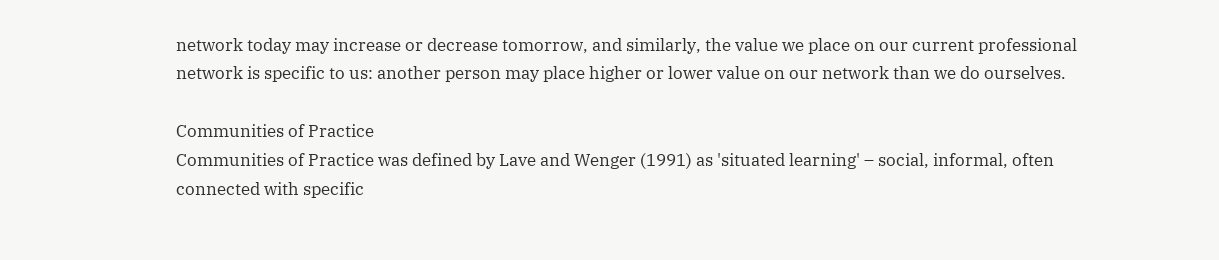network today may increase or decrease tomorrow, and similarly, the value we place on our current professional network is specific to us: another person may place higher or lower value on our network than we do ourselves.

Communities of Practice
Communities of Practice was defined by Lave and Wenger (1991) as 'situated learning' – social, informal, often connected with specific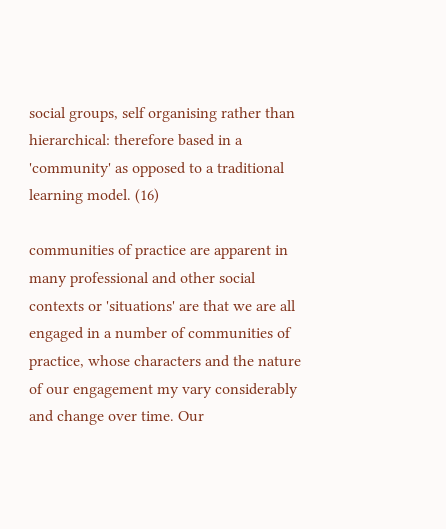social groups, self organising rather than hierarchical: therefore based in a 'community' as opposed to a traditional learning model. (16)

communities of practice are apparent in many professional and other social contexts or 'situations' are that we are all engaged in a number of communities of practice, whose characters and the nature of our engagement my vary considerably and change over time. Our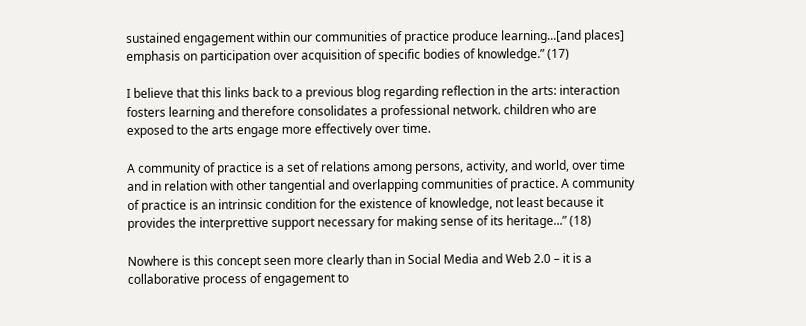sustained engagement within our communities of practice produce learning...[and places] emphasis on participation over acquisition of specific bodies of knowledge.” (17)

I believe that this links back to a previous blog regarding reflection in the arts: interaction fosters learning and therefore consolidates a professional network. children who are exposed to the arts engage more effectively over time.

A community of practice is a set of relations among persons, activity, and world, over time and in relation with other tangential and overlapping communities of practice. A community of practice is an intrinsic condition for the existence of knowledge, not least because it provides the interprettive support necessary for making sense of its heritage...” (18)

Nowhere is this concept seen more clearly than in Social Media and Web 2.0 – it is a collaborative process of engagement to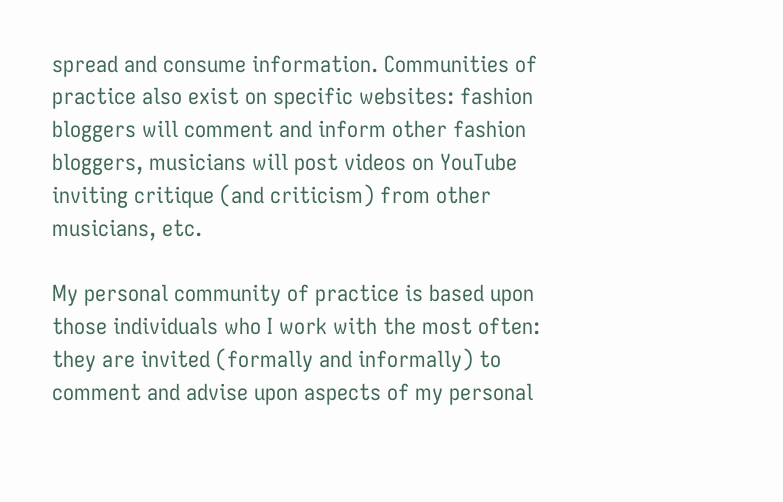spread and consume information. Communities of practice also exist on specific websites: fashion bloggers will comment and inform other fashion bloggers, musicians will post videos on YouTube inviting critique (and criticism) from other musicians, etc.

My personal community of practice is based upon those individuals who I work with the most often: they are invited (formally and informally) to comment and advise upon aspects of my personal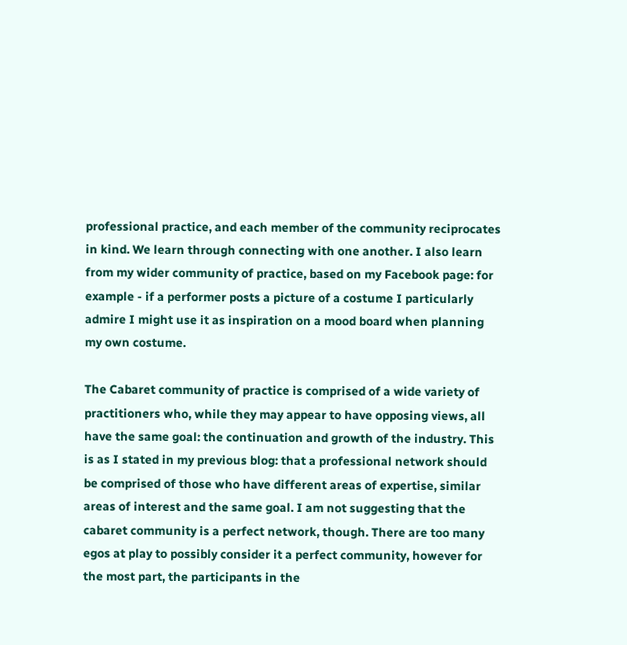professional practice, and each member of the community reciprocates in kind. We learn through connecting with one another. I also learn from my wider community of practice, based on my Facebook page: for example - if a performer posts a picture of a costume I particularly admire I might use it as inspiration on a mood board when planning my own costume.

The Cabaret community of practice is comprised of a wide variety of practitioners who, while they may appear to have opposing views, all have the same goal: the continuation and growth of the industry. This is as I stated in my previous blog: that a professional network should be comprised of those who have different areas of expertise, similar areas of interest and the same goal. I am not suggesting that the cabaret community is a perfect network, though. There are too many egos at play to possibly consider it a perfect community, however for the most part, the participants in the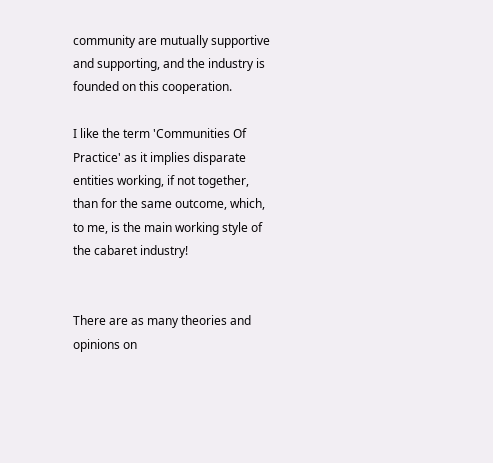community are mutually supportive and supporting, and the industry is founded on this cooperation.

I like the term 'Communities Of Practice' as it implies disparate entities working, if not together, than for the same outcome, which, to me, is the main working style of the cabaret industry!


There are as many theories and opinions on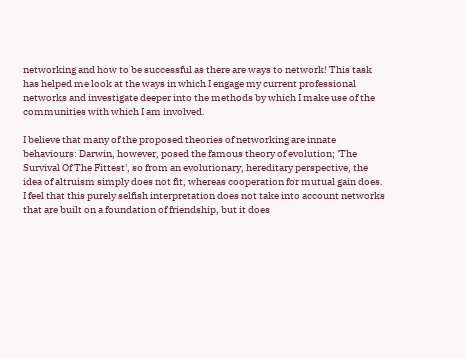networking and how to be successful as there are ways to network! This task has helped me look at the ways in which I engage my current professional networks and investigate deeper into the methods by which I make use of the communities with which I am involved.

I believe that many of the proposed theories of networking are innate behaviours: Darwin, however, posed the famous theory of evolution; 'The Survival Of The Fittest', so from an evolutionary, hereditary perspective, the idea of altruism simply does not fit, whereas cooperation for mutual gain does. I feel that this purely selfish interpretation does not take into account networks that are built on a foundation of friendship, but it does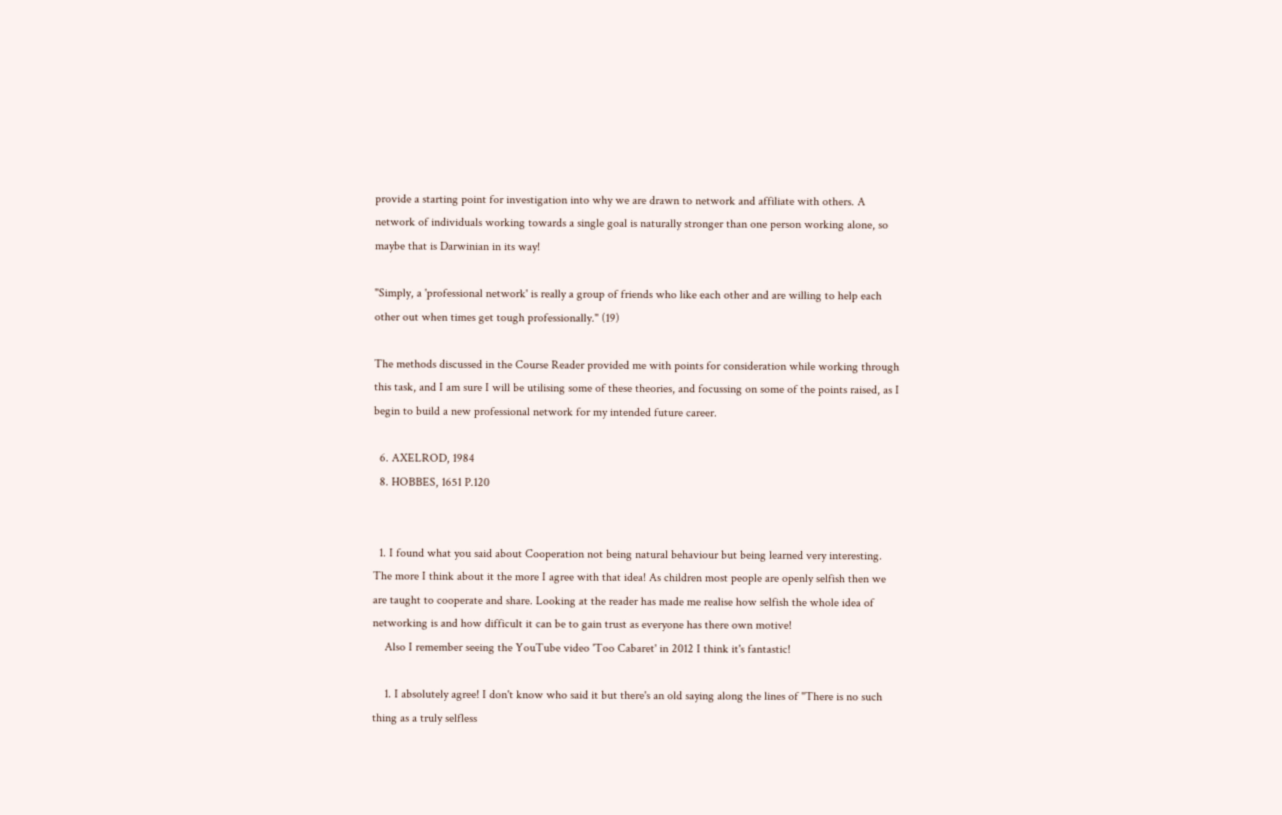provide a starting point for investigation into why we are drawn to network and affiliate with others. A network of individuals working towards a single goal is naturally stronger than one person working alone, so maybe that is Darwinian in its way!

"Simply, a 'professional network' is really a group of friends who like each other and are willing to help each other out when times get tough professionally." (19)

The methods discussed in the Course Reader provided me with points for consideration while working through this task, and I am sure I will be utilising some of these theories, and focussing on some of the points raised, as I begin to build a new professional network for my intended future career.

  6. AXELROD, 1984
  8. HOBBES, 1651 P.120


  1. I found what you said about Cooperation not being natural behaviour but being learned very interesting. The more I think about it the more I agree with that idea! As children most people are openly selfish then we are taught to cooperate and share. Looking at the reader has made me realise how selfish the whole idea of networking is and how difficult it can be to gain trust as everyone has there own motive!
    Also I remember seeing the YouTube video 'Too Cabaret' in 2012 I think it's fantastic!

    1. I absolutely agree! I don't know who said it but there's an old saying along the lines of "There is no such thing as a truly selfless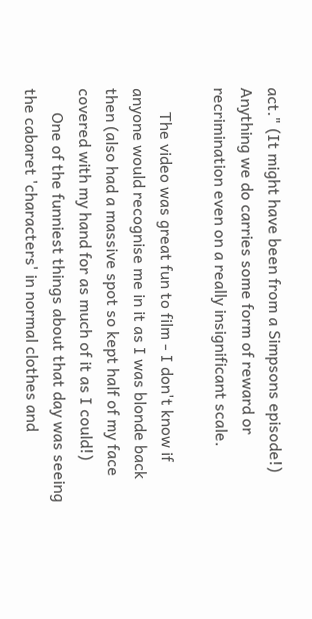act." (It might have been from a Simpsons episode!) Anything we do carries some form of reward or recrimination even on a really insignificant scale.

      The video was great fun to film - I don't know if anyone would recognise me in it as I was blonde back then (also had a massive spot so kept half of my face covered with my hand for as much of it as I could!)
      One of the funniest things about that day was seeing the cabaret 'characters' in normal clothes and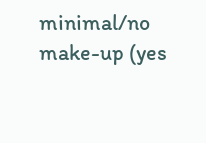minimal/no make-up (yes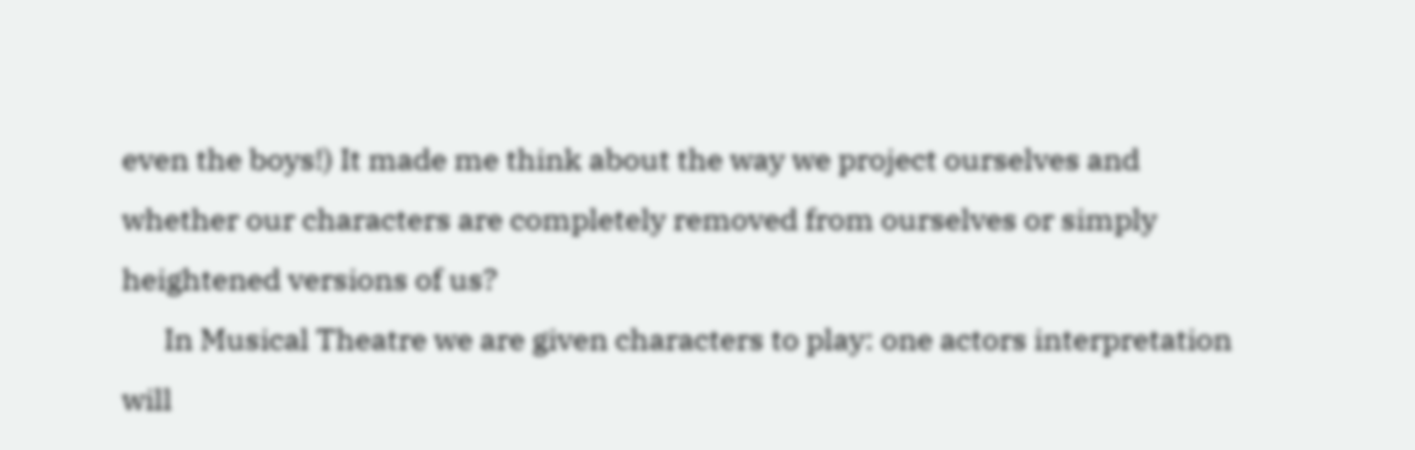even the boys!) It made me think about the way we project ourselves and whether our characters are completely removed from ourselves or simply heightened versions of us?
      In Musical Theatre we are given characters to play: one actors interpretation will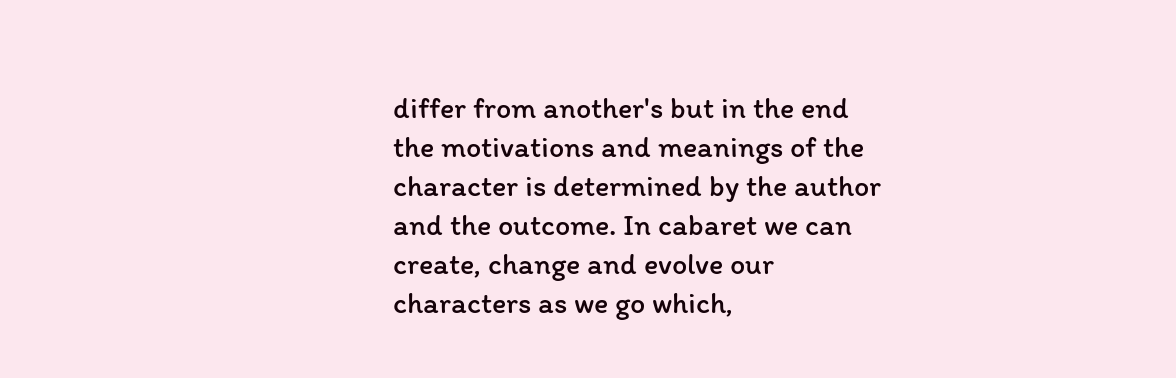differ from another's but in the end the motivations and meanings of the character is determined by the author and the outcome. In cabaret we can create, change and evolve our characters as we go which,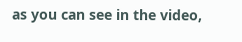as you can see in the video,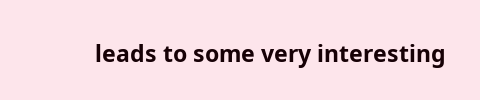leads to some very interesting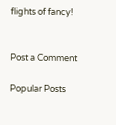flights of fancy!


Post a Comment

Popular Posts